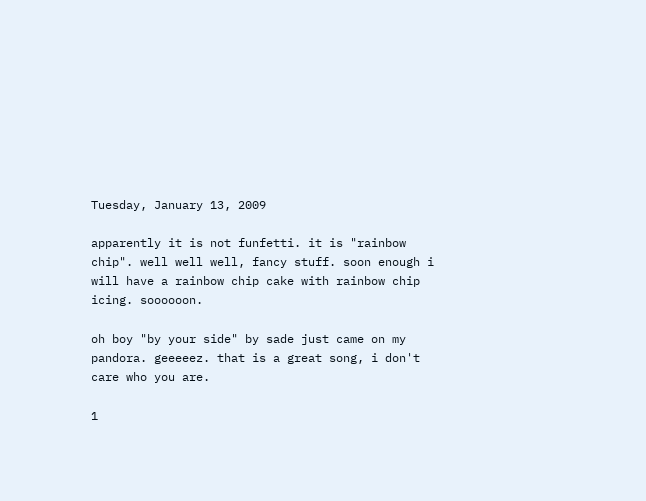Tuesday, January 13, 2009

apparently it is not funfetti. it is "rainbow chip". well well well, fancy stuff. soon enough i will have a rainbow chip cake with rainbow chip icing. soooooon.

oh boy "by your side" by sade just came on my pandora. geeeeez. that is a great song, i don't care who you are.

1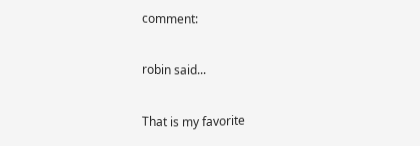comment:

robin said...

That is my favorite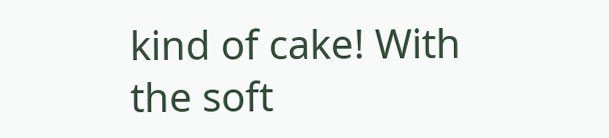kind of cake! With the soft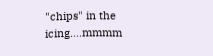"chips" in the icing....mmmm